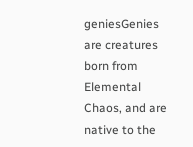geniesGenies are creatures born from Elemental Chaos, and are native to the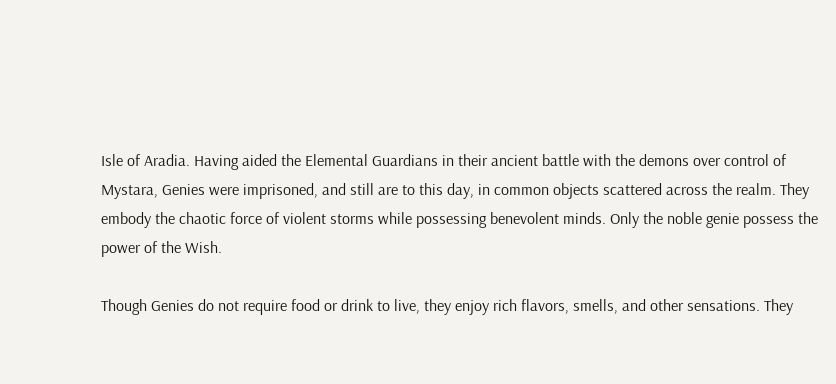Isle of Aradia. Having aided the Elemental Guardians in their ancient battle with the demons over control of Mystara, Genies were imprisoned, and still are to this day, in common objects scattered across the realm. They embody the chaotic force of violent storms while possessing benevolent minds. Only the noble genie possess the power of the Wish.

Though Genies do not require food or drink to live, they enjoy rich flavors, smells, and other sensations. They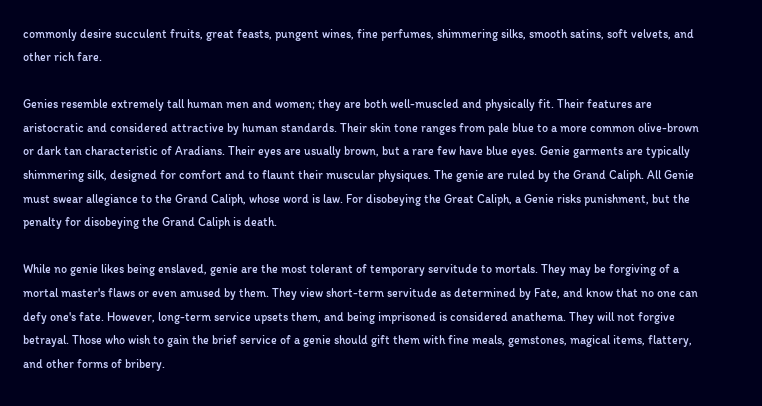commonly desire succulent fruits, great feasts, pungent wines, fine perfumes, shimmering silks, smooth satins, soft velvets, and other rich fare.

Genies resemble extremely tall human men and women; they are both well-muscled and physically fit. Their features are aristocratic and considered attractive by human standards. Their skin tone ranges from pale blue to a more common olive-brown or dark tan characteristic of Aradians. Their eyes are usually brown, but a rare few have blue eyes. Genie garments are typically shimmering silk, designed for comfort and to flaunt their muscular physiques. The genie are ruled by the Grand Caliph. All Genie must swear allegiance to the Grand Caliph, whose word is law. For disobeying the Great Caliph, a Genie risks punishment, but the penalty for disobeying the Grand Caliph is death.

While no genie likes being enslaved, genie are the most tolerant of temporary servitude to mortals. They may be forgiving of a mortal master's flaws or even amused by them. They view short-term servitude as determined by Fate, and know that no one can defy one's fate. However, long-term service upsets them, and being imprisoned is considered anathema. They will not forgive betrayal. Those who wish to gain the brief service of a genie should gift them with fine meals, gemstones, magical items, flattery, and other forms of bribery.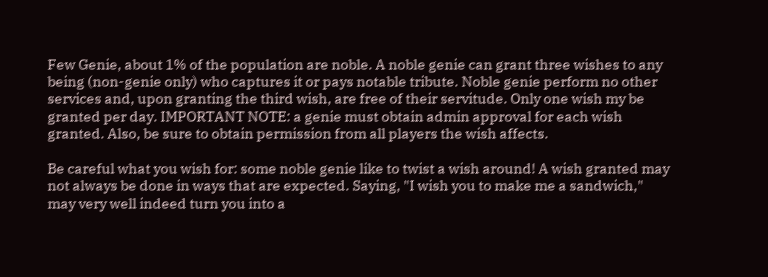Few Genie, about 1% of the population are noble. A noble genie can grant three wishes to any being (non-genie only) who captures it or pays notable tribute. Noble genie perform no other services and, upon granting the third wish, are free of their servitude. Only one wish my be granted per day. IMPORTANT NOTE: a genie must obtain admin approval for each wish granted. Also, be sure to obtain permission from all players the wish affects.

Be careful what you wish for: some noble genie like to twist a wish around! A wish granted may not always be done in ways that are expected. Saying, "I wish you to make me a sandwich," may very well indeed turn you into a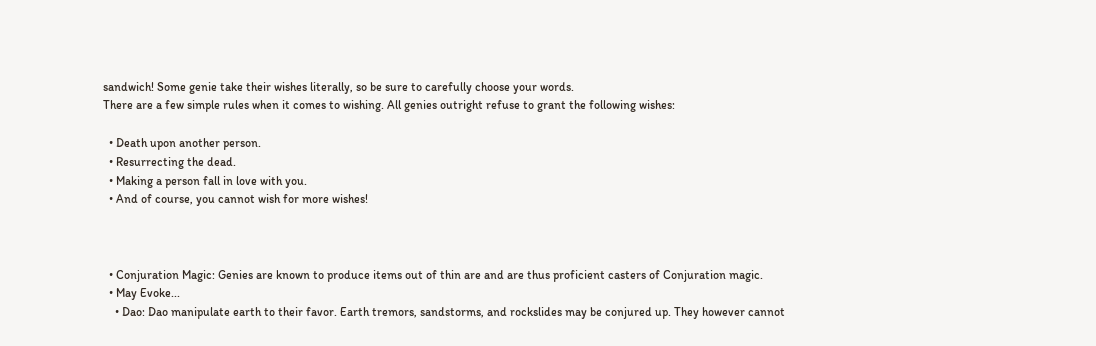sandwich! Some genie take their wishes literally, so be sure to carefully choose your words.
There are a few simple rules when it comes to wishing. All genies outright refuse to grant the following wishes:

  • Death upon another person.
  • Resurrecting the dead.
  • Making a person fall in love with you.
  • And of course, you cannot wish for more wishes!



  • Conjuration Magic: Genies are known to produce items out of thin are and are thus proficient casters of Conjuration magic.
  • May Evoke...
    • Dao: Dao manipulate earth to their favor. Earth tremors, sandstorms, and rockslides may be conjured up. They however cannot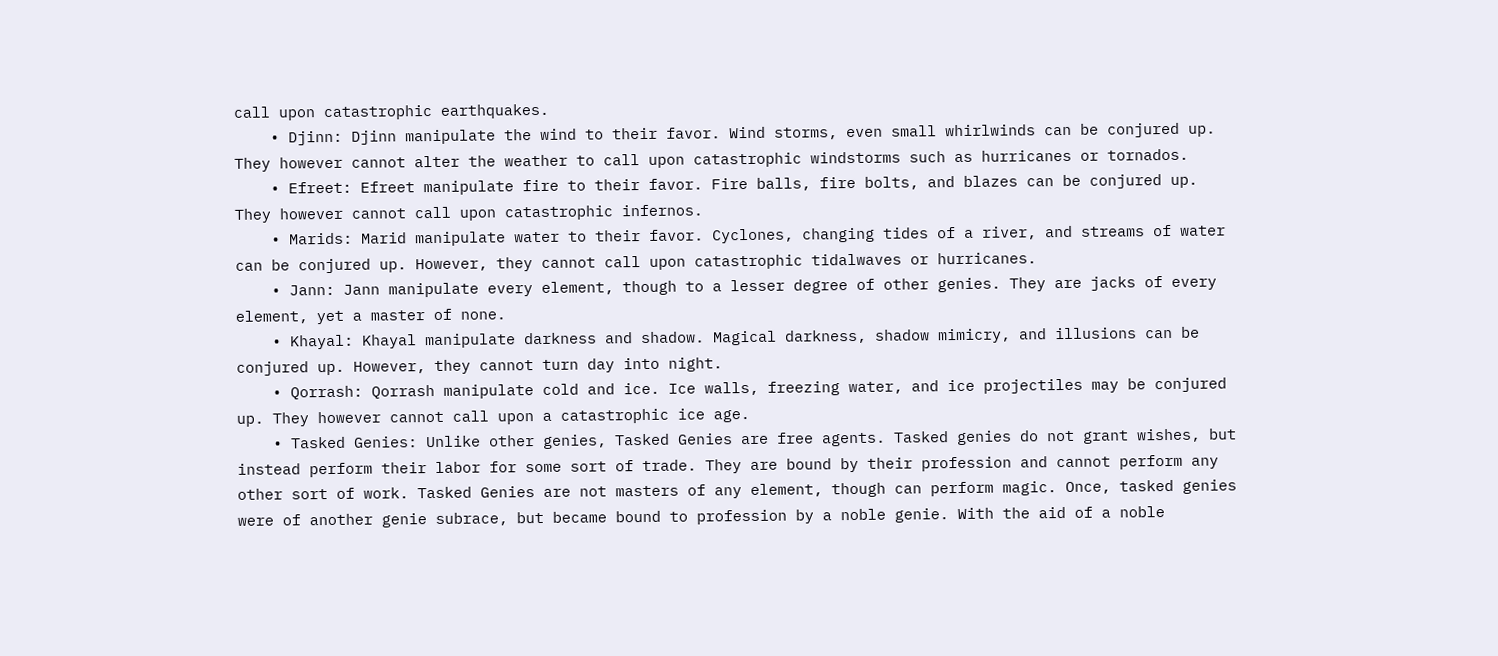call upon catastrophic earthquakes.
    • Djinn: Djinn manipulate the wind to their favor. Wind storms, even small whirlwinds can be conjured up. They however cannot alter the weather to call upon catastrophic windstorms such as hurricanes or tornados.
    • Efreet: Efreet manipulate fire to their favor. Fire balls, fire bolts, and blazes can be conjured up. They however cannot call upon catastrophic infernos.
    • Marids: Marid manipulate water to their favor. Cyclones, changing tides of a river, and streams of water can be conjured up. However, they cannot call upon catastrophic tidalwaves or hurricanes.
    • Jann: Jann manipulate every element, though to a lesser degree of other genies. They are jacks of every element, yet a master of none.
    • Khayal: Khayal manipulate darkness and shadow. Magical darkness, shadow mimicry, and illusions can be conjured up. However, they cannot turn day into night.
    • Qorrash: Qorrash manipulate cold and ice. Ice walls, freezing water, and ice projectiles may be conjured up. They however cannot call upon a catastrophic ice age.
    • Tasked Genies: Unlike other genies, Tasked Genies are free agents. Tasked genies do not grant wishes, but instead perform their labor for some sort of trade. They are bound by their profession and cannot perform any other sort of work. Tasked Genies are not masters of any element, though can perform magic. Once, tasked genies were of another genie subrace, but became bound to profession by a noble genie. With the aid of a noble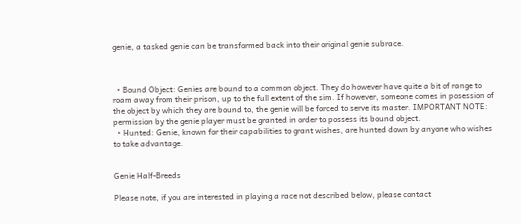genie, a tasked genie can be transformed back into their original genie subrace.



  • Bound Object: Genies are bound to a common object. They do however have quite a bit of range to roam away from their prison, up to the full extent of the sim. If however, someone comes in posession of the object by which they are bound to, the genie will be forced to serve its master. IMPORTANT NOTE: permission by the genie player must be granted in order to possess its bound object.
  • Hunted: Genie, known for their capabilities to grant wishes, are hunted down by anyone who wishes to take advantage.


Genie Half-Breeds

Please note, if you are interested in playing a race not described below, please contact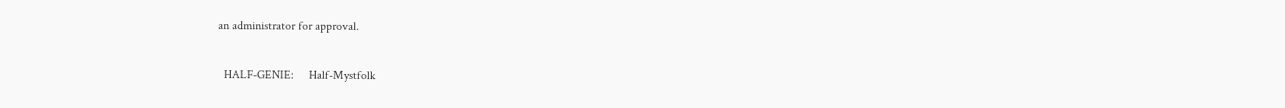an administrator for approval.

  HALF-GENIE:     Half-Mystfolk